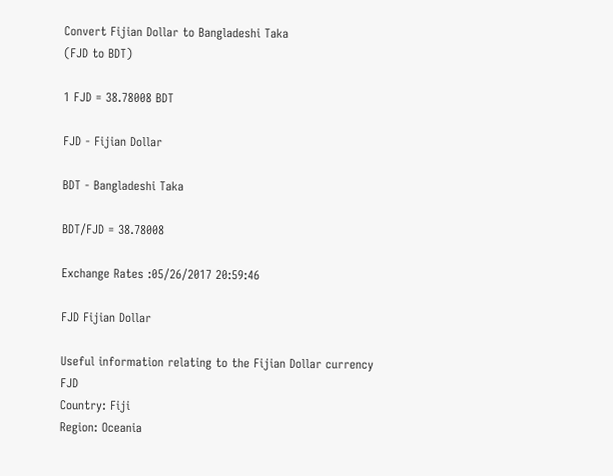Convert Fijian Dollar to Bangladeshi Taka
(FJD to BDT)

1 FJD = 38.78008 BDT

FJD - Fijian Dollar

BDT - Bangladeshi Taka

BDT/FJD = 38.78008

Exchange Rates :05/26/2017 20:59:46

FJD Fijian Dollar

Useful information relating to the Fijian Dollar currency FJD
Country: Fiji
Region: Oceania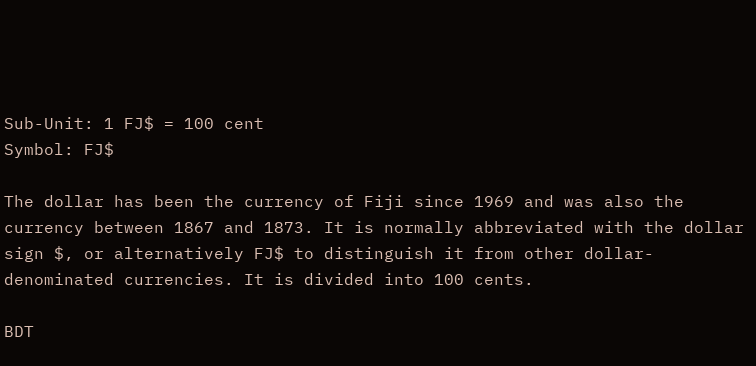Sub-Unit: 1 FJ$ = 100 cent
Symbol: FJ$

The dollar has been the currency of Fiji since 1969 and was also the currency between 1867 and 1873. It is normally abbreviated with the dollar sign $, or alternatively FJ$ to distinguish it from other dollar-denominated currencies. It is divided into 100 cents.

BDT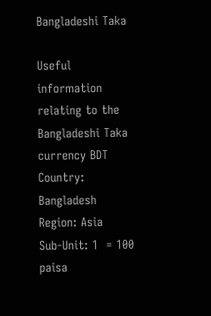Bangladeshi Taka

Useful information relating to the Bangladeshi Taka currency BDT
Country: Bangladesh
Region: Asia
Sub-Unit: 1  = 100 paisa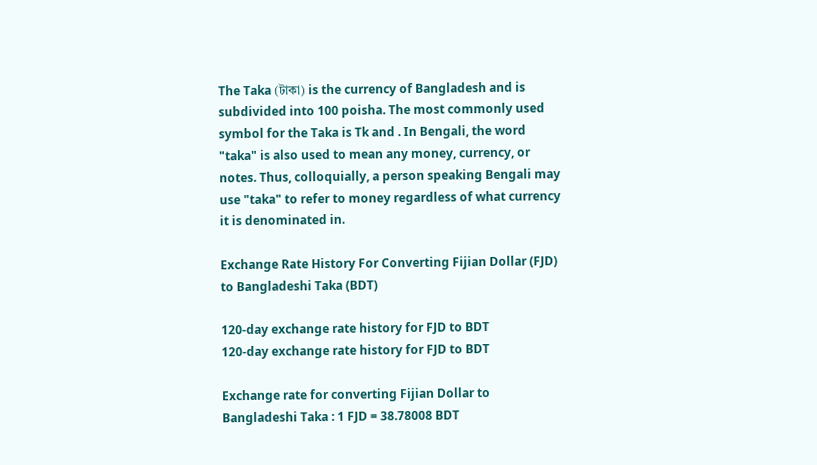The Taka (টাকা) is the currency of Bangladesh and is subdivided into 100 poisha. The most commonly used symbol for the Taka is Tk and . In Bengali, the word "taka" is also used to mean any money, currency, or notes. Thus, colloquially, a person speaking Bengali may use "taka" to refer to money regardless of what currency it is denominated in.

Exchange Rate History For Converting Fijian Dollar (FJD) to Bangladeshi Taka (BDT)

120-day exchange rate history for FJD to BDT
120-day exchange rate history for FJD to BDT

Exchange rate for converting Fijian Dollar to Bangladeshi Taka : 1 FJD = 38.78008 BDT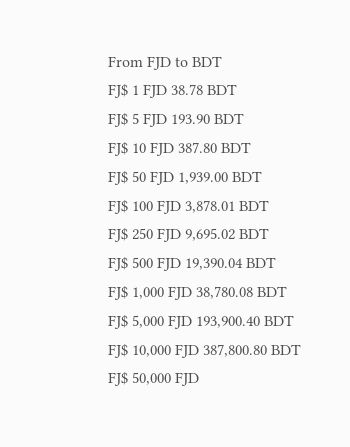From FJD to BDT
FJ$ 1 FJD 38.78 BDT
FJ$ 5 FJD 193.90 BDT
FJ$ 10 FJD 387.80 BDT
FJ$ 50 FJD 1,939.00 BDT
FJ$ 100 FJD 3,878.01 BDT
FJ$ 250 FJD 9,695.02 BDT
FJ$ 500 FJD 19,390.04 BDT
FJ$ 1,000 FJD 38,780.08 BDT
FJ$ 5,000 FJD 193,900.40 BDT
FJ$ 10,000 FJD 387,800.80 BDT
FJ$ 50,000 FJD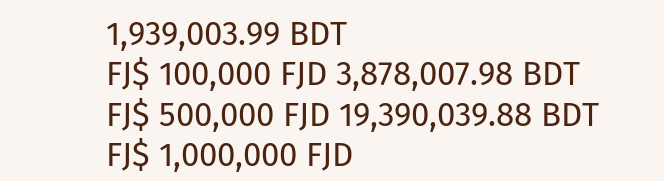1,939,003.99 BDT
FJ$ 100,000 FJD 3,878,007.98 BDT
FJ$ 500,000 FJD 19,390,039.88 BDT
FJ$ 1,000,000 FJD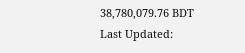38,780,079.76 BDT
Last Updated: